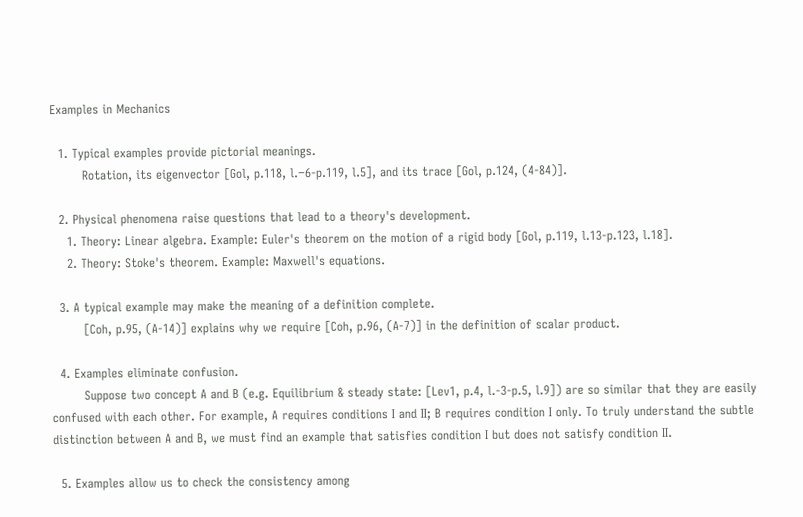Examples in Mechanics

  1. Typical examples provide pictorial meanings.
        Rotation, its eigenvector [Gol, p.118, l.−6-p.119, l.5], and its trace [Gol, p.124, (4-84)].

  2. Physical phenomena raise questions that lead to a theory's development.
    1. Theory: Linear algebra. Example: Euler's theorem on the motion of a rigid body [Gol, p.119, l.13-p.123, l.18].
    2. Theory: Stoke's theorem. Example: Maxwell's equations.

  3. A typical example may make the meaning of a definition complete.
        [Coh, p.95, (A-14)] explains why we require [Coh, p.96, (A-7)] in the definition of scalar product.

  4. Examples eliminate confusion.
        Suppose two concept A and B (e.g. Equilibrium & steady state: [Lev1, p.4, l.-3-p.5, l.9]) are so similar that they are easily confused with each other. For example, A requires conditions I and II; B requires condition I only. To truly understand the subtle distinction between A and B, we must find an example that satisfies condition I but does not satisfy condition II.

  5. Examples allow us to check the consistency among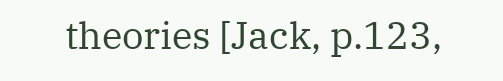theories [Jack, p.123,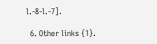l.-8-l.-7].

  6. Other links {1}.